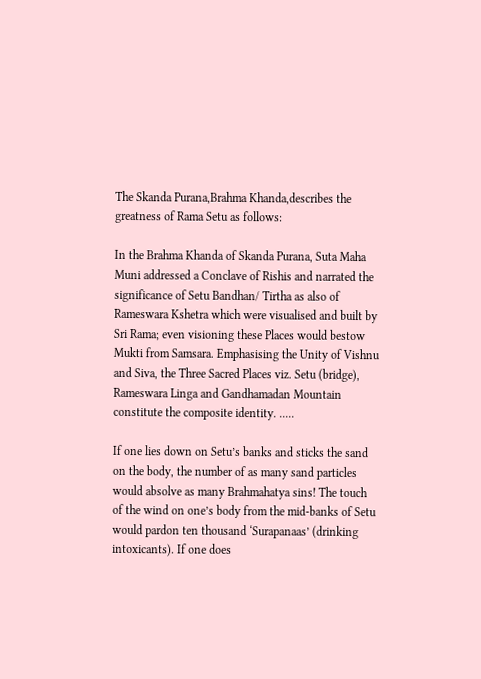The Skanda Purana,Brahma Khanda,describes the greatness of Rama Setu as follows:

In the Brahma Khanda of Skanda Purana, Suta Maha Muni addressed a Conclave of Rishis and narrated the significance of Setu Bandhan/ Tirtha as also of Rameswara Kshetra which were visualised and built by Sri Rama; even visioning these Places would bestow Mukti from Samsara. Emphasising the Unity of Vishnu and Siva, the Three Sacred Places viz. Setu (bridge), Rameswara Linga and Gandhamadan Mountain constitute the composite identity. .....

If one lies down on Setu’s banks and sticks the sand on the body, the number of as many sand particles would absolve as many Brahmahatya sins! The touch of the wind on one’s body from the mid-banks of Setu would pardon ten thousand ‘Surapanaas’ (drinking intoxicants). If one does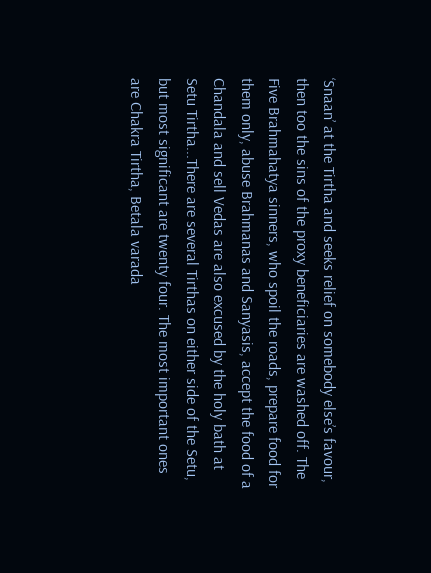‘Snaan’ at the Tirtha and seeks relief on somebody else’s favour, then too the sins of the proxy beneficiaries are washed off. The Five Brahmahatya sinners, who spoil the roads, prepare food for them only, abuse Brahmanas and Sanyasis, accept the food of a Chandala and sell Vedas are also excused by the holy bath at Setu Tirtha...There are several Tirthas on either side of the Setu, but most significant are twenty four. The most important ones are Chakra Tirtha, Betala varada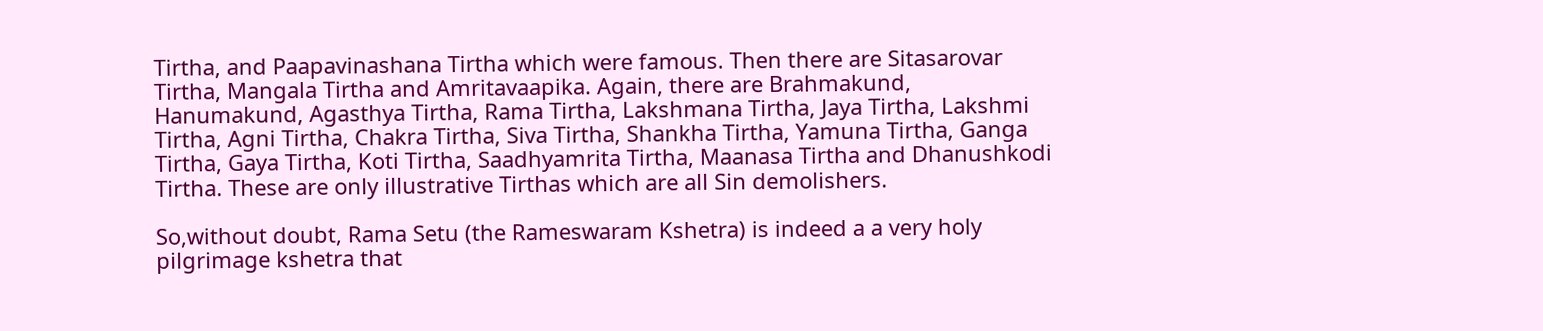Tirtha, and Paapavinashana Tirtha which were famous. Then there are Sitasarovar Tirtha, Mangala Tirtha and Amritavaapika. Again, there are Brahmakund, Hanumakund, Agasthya Tirtha, Rama Tirtha, Lakshmana Tirtha, Jaya Tirtha, Lakshmi Tirtha, Agni Tirtha, Chakra Tirtha, Siva Tirtha, Shankha Tirtha, Yamuna Tirtha, Ganga Tirtha, Gaya Tirtha, Koti Tirtha, Saadhyamrita Tirtha, Maanasa Tirtha and Dhanushkodi Tirtha. These are only illustrative Tirthas which are all Sin demolishers.

So,without doubt, Rama Setu (the Rameswaram Kshetra) is indeed a a very holy pilgrimage kshetra that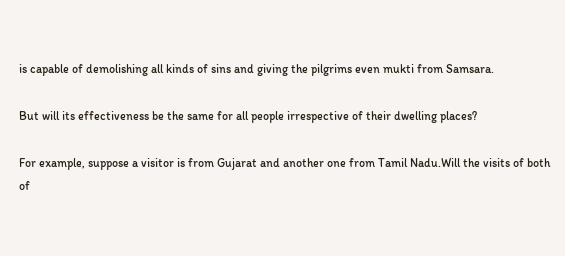is capable of demolishing all kinds of sins and giving the pilgrims even mukti from Samsara.

But will its effectiveness be the same for all people irrespective of their dwelling places?

For example, suppose a visitor is from Gujarat and another one from Tamil Nadu.Will the visits of both of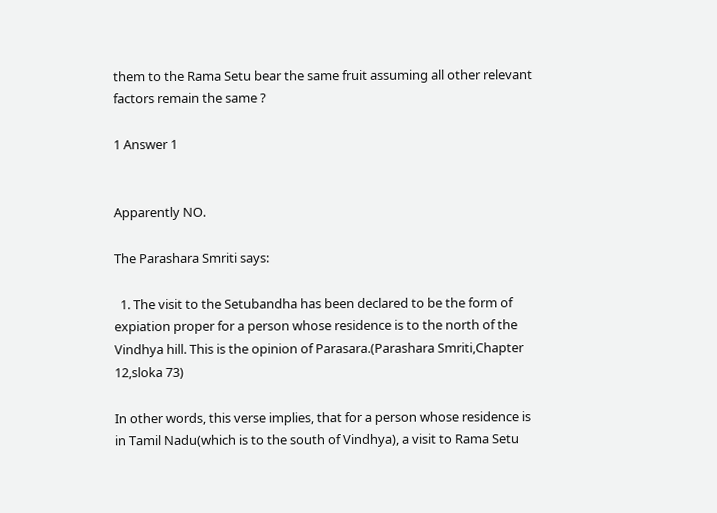them to the Rama Setu bear the same fruit assuming all other relevant factors remain the same ?

1 Answer 1


Apparently NO.

The Parashara Smriti says:

  1. The visit to the Setubandha has been declared to be the form of expiation proper for a person whose residence is to the north of the Vindhya hill. This is the opinion of Parasara.(Parashara Smriti,Chapter 12,sloka 73)

In other words, this verse implies, that for a person whose residence is in Tamil Nadu(which is to the south of Vindhya), a visit to Rama Setu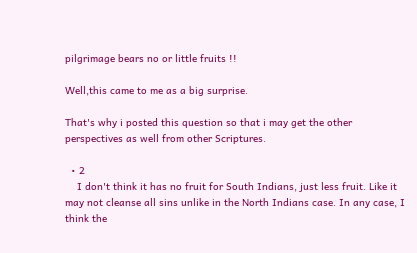pilgrimage bears no or little fruits !!

Well,this came to me as a big surprise.

That's why i posted this question so that i may get the other perspectives as well from other Scriptures.

  • 2
    I don't think it has no fruit for South Indians, just less fruit. Like it may not cleanse all sins unlike in the North Indians case. In any case, I think the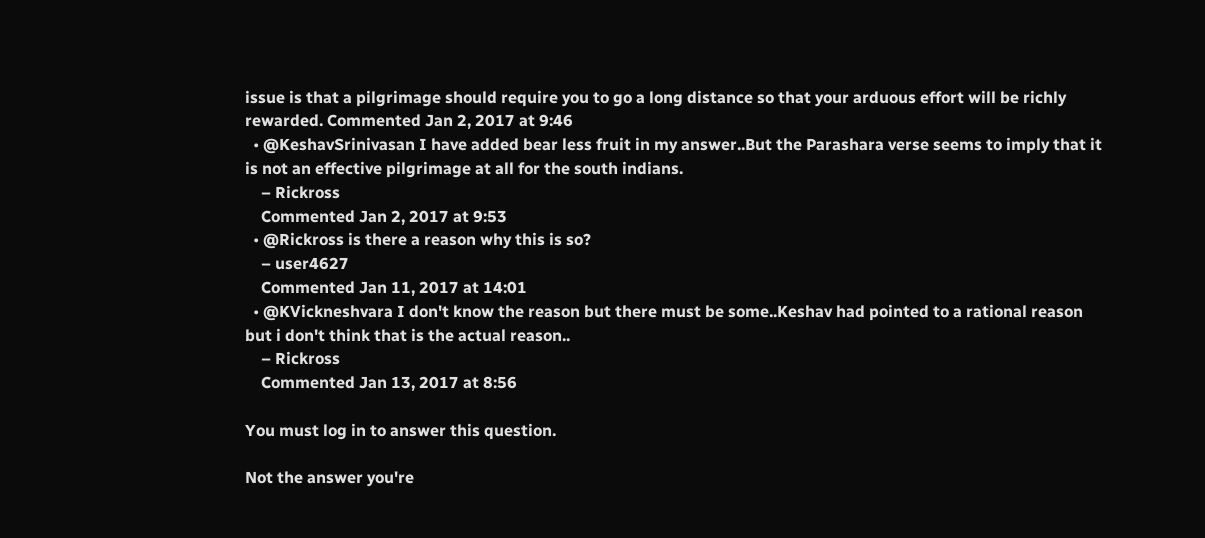issue is that a pilgrimage should require you to go a long distance so that your arduous effort will be richly rewarded. Commented Jan 2, 2017 at 9:46
  • @KeshavSrinivasan I have added bear less fruit in my answer..But the Parashara verse seems to imply that it is not an effective pilgrimage at all for the south indians.
    – Rickross
    Commented Jan 2, 2017 at 9:53
  • @Rickross is there a reason why this is so?
    – user4627
    Commented Jan 11, 2017 at 14:01
  • @KVickneshvara I don't know the reason but there must be some..Keshav had pointed to a rational reason but i don't think that is the actual reason..
    – Rickross
    Commented Jan 13, 2017 at 8:56

You must log in to answer this question.

Not the answer you're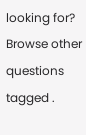looking for? Browse other questions tagged .